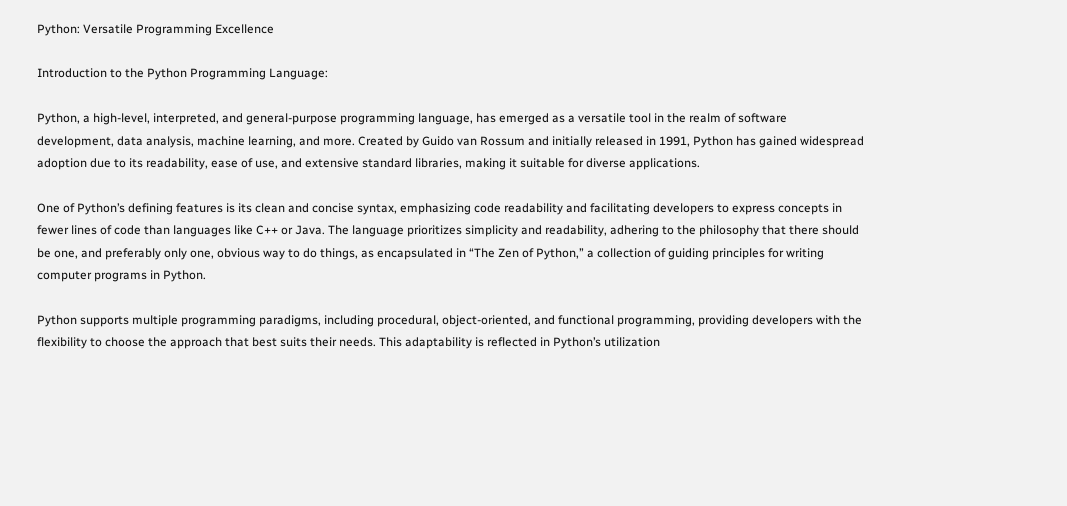Python: Versatile Programming Excellence

Introduction to the Python Programming Language:

Python, a high-level, interpreted, and general-purpose programming language, has emerged as a versatile tool in the realm of software development, data analysis, machine learning, and more. Created by Guido van Rossum and initially released in 1991, Python has gained widespread adoption due to its readability, ease of use, and extensive standard libraries, making it suitable for diverse applications.

One of Python’s defining features is its clean and concise syntax, emphasizing code readability and facilitating developers to express concepts in fewer lines of code than languages like C++ or Java. The language prioritizes simplicity and readability, adhering to the philosophy that there should be one, and preferably only one, obvious way to do things, as encapsulated in “The Zen of Python,” a collection of guiding principles for writing computer programs in Python.

Python supports multiple programming paradigms, including procedural, object-oriented, and functional programming, providing developers with the flexibility to choose the approach that best suits their needs. This adaptability is reflected in Python’s utilization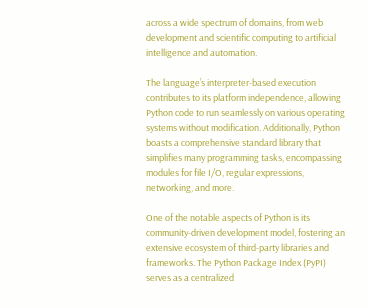across a wide spectrum of domains, from web development and scientific computing to artificial intelligence and automation.

The language’s interpreter-based execution contributes to its platform independence, allowing Python code to run seamlessly on various operating systems without modification. Additionally, Python boasts a comprehensive standard library that simplifies many programming tasks, encompassing modules for file I/O, regular expressions, networking, and more.

One of the notable aspects of Python is its community-driven development model, fostering an extensive ecosystem of third-party libraries and frameworks. The Python Package Index (PyPI) serves as a centralized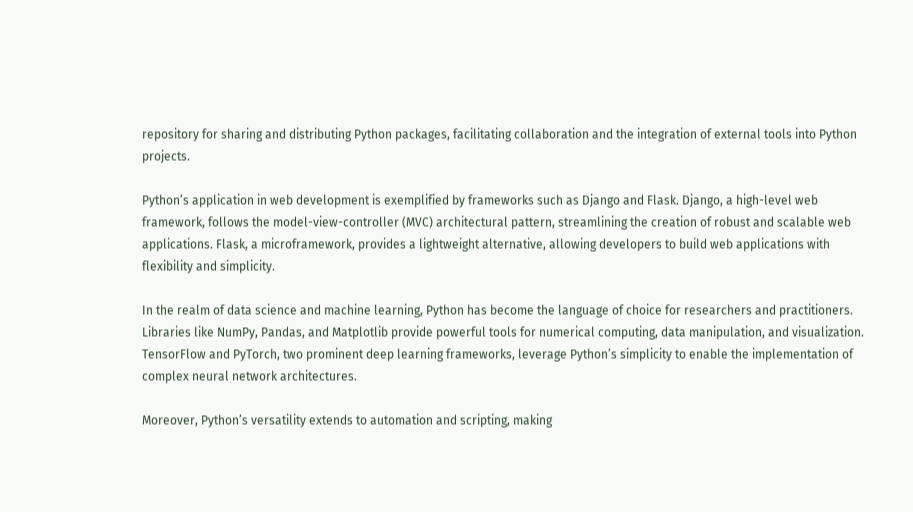repository for sharing and distributing Python packages, facilitating collaboration and the integration of external tools into Python projects.

Python’s application in web development is exemplified by frameworks such as Django and Flask. Django, a high-level web framework, follows the model-view-controller (MVC) architectural pattern, streamlining the creation of robust and scalable web applications. Flask, a microframework, provides a lightweight alternative, allowing developers to build web applications with flexibility and simplicity.

In the realm of data science and machine learning, Python has become the language of choice for researchers and practitioners. Libraries like NumPy, Pandas, and Matplotlib provide powerful tools for numerical computing, data manipulation, and visualization. TensorFlow and PyTorch, two prominent deep learning frameworks, leverage Python’s simplicity to enable the implementation of complex neural network architectures.

Moreover, Python’s versatility extends to automation and scripting, making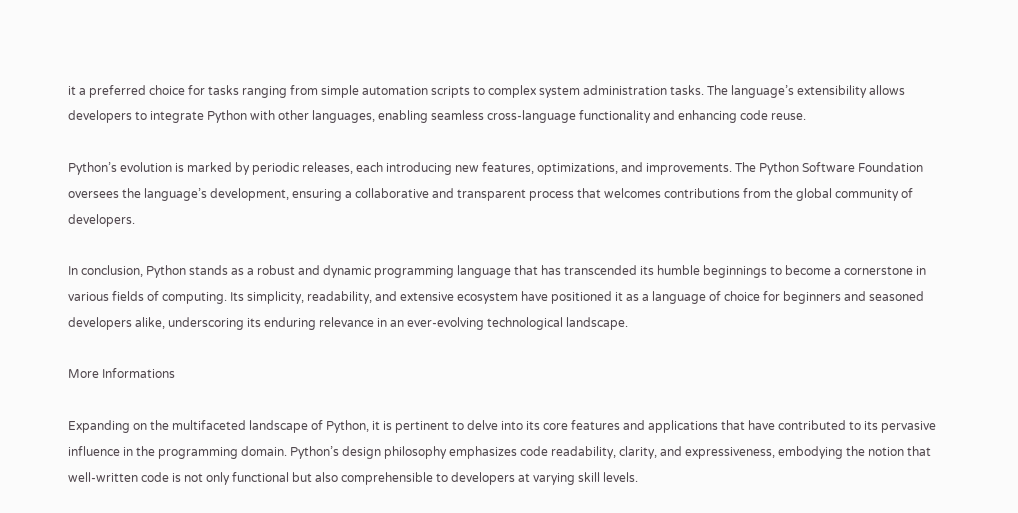it a preferred choice for tasks ranging from simple automation scripts to complex system administration tasks. The language’s extensibility allows developers to integrate Python with other languages, enabling seamless cross-language functionality and enhancing code reuse.

Python’s evolution is marked by periodic releases, each introducing new features, optimizations, and improvements. The Python Software Foundation oversees the language’s development, ensuring a collaborative and transparent process that welcomes contributions from the global community of developers.

In conclusion, Python stands as a robust and dynamic programming language that has transcended its humble beginnings to become a cornerstone in various fields of computing. Its simplicity, readability, and extensive ecosystem have positioned it as a language of choice for beginners and seasoned developers alike, underscoring its enduring relevance in an ever-evolving technological landscape.

More Informations

Expanding on the multifaceted landscape of Python, it is pertinent to delve into its core features and applications that have contributed to its pervasive influence in the programming domain. Python’s design philosophy emphasizes code readability, clarity, and expressiveness, embodying the notion that well-written code is not only functional but also comprehensible to developers at varying skill levels.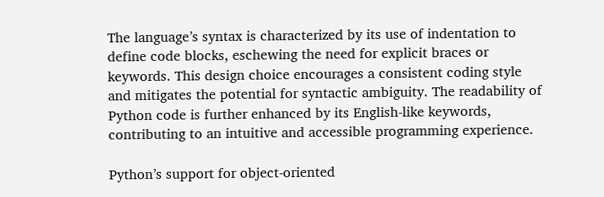The language’s syntax is characterized by its use of indentation to define code blocks, eschewing the need for explicit braces or keywords. This design choice encourages a consistent coding style and mitigates the potential for syntactic ambiguity. The readability of Python code is further enhanced by its English-like keywords, contributing to an intuitive and accessible programming experience.

Python’s support for object-oriented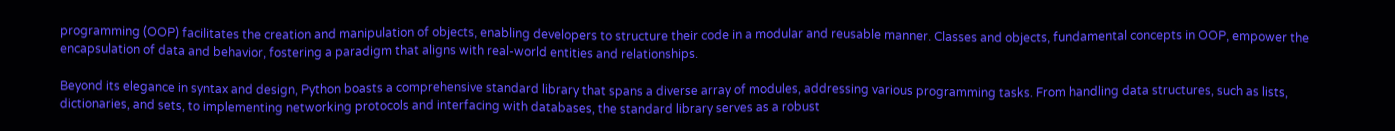programming (OOP) facilitates the creation and manipulation of objects, enabling developers to structure their code in a modular and reusable manner. Classes and objects, fundamental concepts in OOP, empower the encapsulation of data and behavior, fostering a paradigm that aligns with real-world entities and relationships.

Beyond its elegance in syntax and design, Python boasts a comprehensive standard library that spans a diverse array of modules, addressing various programming tasks. From handling data structures, such as lists, dictionaries, and sets, to implementing networking protocols and interfacing with databases, the standard library serves as a robust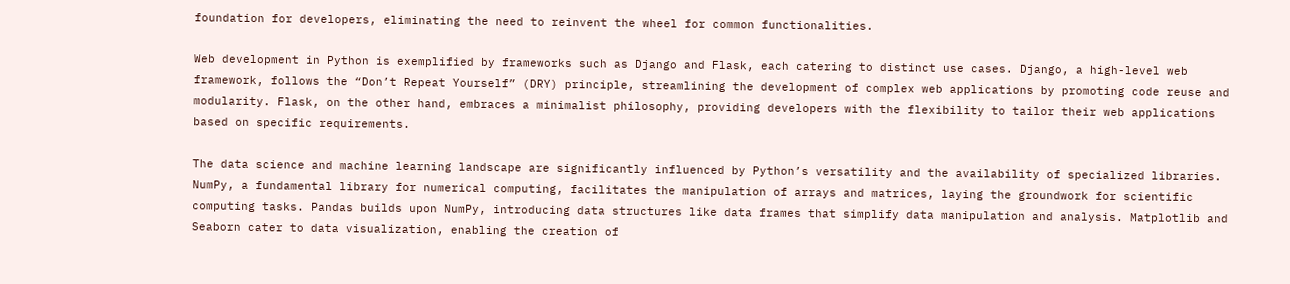foundation for developers, eliminating the need to reinvent the wheel for common functionalities.

Web development in Python is exemplified by frameworks such as Django and Flask, each catering to distinct use cases. Django, a high-level web framework, follows the “Don’t Repeat Yourself” (DRY) principle, streamlining the development of complex web applications by promoting code reuse and modularity. Flask, on the other hand, embraces a minimalist philosophy, providing developers with the flexibility to tailor their web applications based on specific requirements.

The data science and machine learning landscape are significantly influenced by Python’s versatility and the availability of specialized libraries. NumPy, a fundamental library for numerical computing, facilitates the manipulation of arrays and matrices, laying the groundwork for scientific computing tasks. Pandas builds upon NumPy, introducing data structures like data frames that simplify data manipulation and analysis. Matplotlib and Seaborn cater to data visualization, enabling the creation of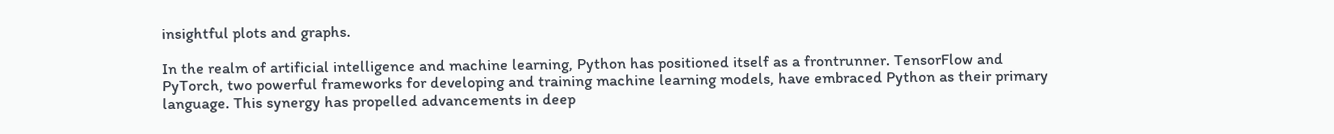insightful plots and graphs.

In the realm of artificial intelligence and machine learning, Python has positioned itself as a frontrunner. TensorFlow and PyTorch, two powerful frameworks for developing and training machine learning models, have embraced Python as their primary language. This synergy has propelled advancements in deep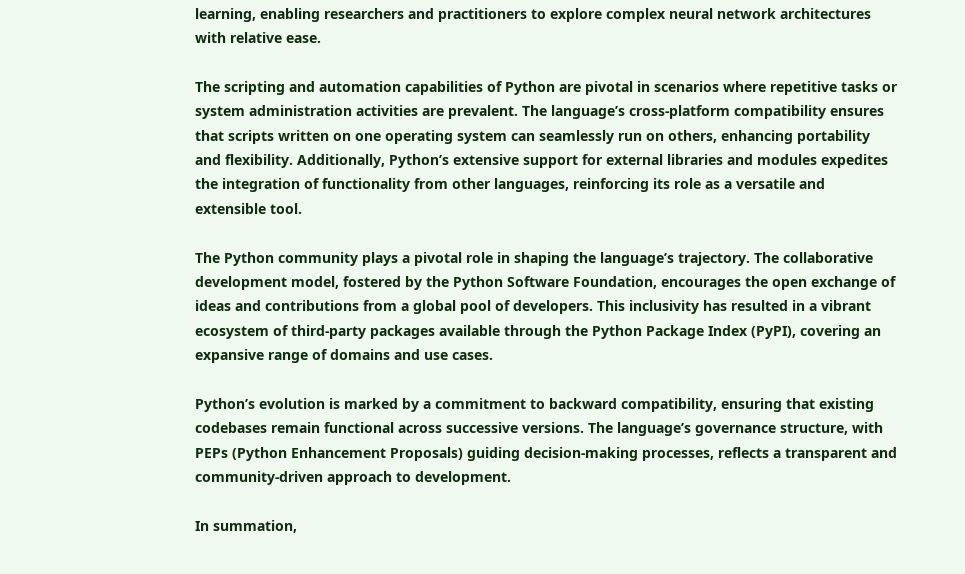learning, enabling researchers and practitioners to explore complex neural network architectures with relative ease.

The scripting and automation capabilities of Python are pivotal in scenarios where repetitive tasks or system administration activities are prevalent. The language’s cross-platform compatibility ensures that scripts written on one operating system can seamlessly run on others, enhancing portability and flexibility. Additionally, Python’s extensive support for external libraries and modules expedites the integration of functionality from other languages, reinforcing its role as a versatile and extensible tool.

The Python community plays a pivotal role in shaping the language’s trajectory. The collaborative development model, fostered by the Python Software Foundation, encourages the open exchange of ideas and contributions from a global pool of developers. This inclusivity has resulted in a vibrant ecosystem of third-party packages available through the Python Package Index (PyPI), covering an expansive range of domains and use cases.

Python’s evolution is marked by a commitment to backward compatibility, ensuring that existing codebases remain functional across successive versions. The language’s governance structure, with PEPs (Python Enhancement Proposals) guiding decision-making processes, reflects a transparent and community-driven approach to development.

In summation,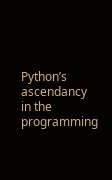Python’s ascendancy in the programming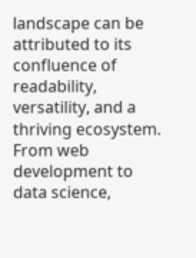landscape can be attributed to its confluence of readability, versatility, and a thriving ecosystem. From web development to data science,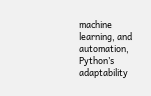machine learning, and automation, Python’s adaptability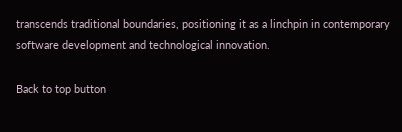transcends traditional boundaries, positioning it as a linchpin in contemporary software development and technological innovation.

Back to top button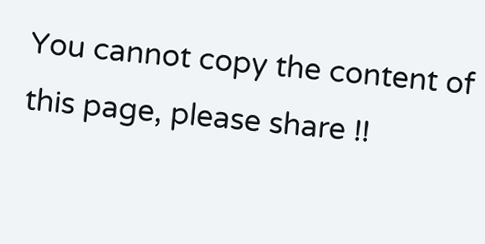You cannot copy the content of this page, please share !!